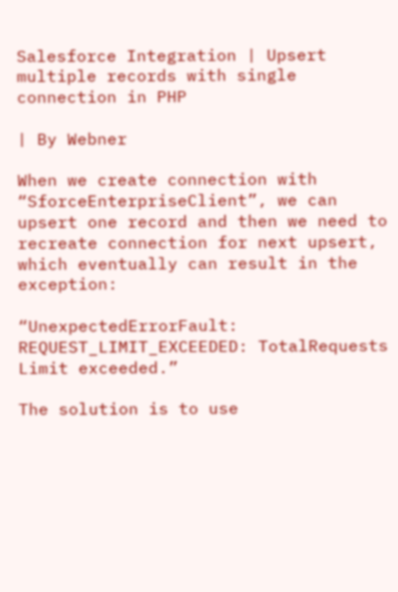Salesforce Integration | Upsert multiple records with single connection in PHP

| By Webner

When we create connection with “SforceEnterpriseClient”, we can upsert one record and then we need to recreate connection for next upsert, which eventually can result in the exception:

“UnexpectedErrorFault: REQUEST_LIMIT_EXCEEDED: TotalRequests Limit exceeded.”

The solution is to use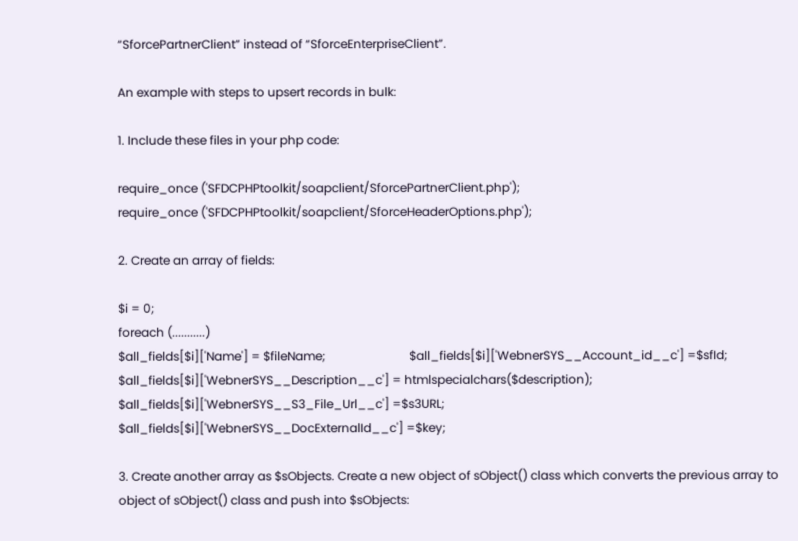“SforcePartnerClient” instead of “SforceEnterpriseClient”.

An example with steps to upsert records in bulk:

1. Include these files in your php code:

require_once ('SFDCPHPtoolkit/soapclient/SforcePartnerClient.php');
require_once ('SFDCPHPtoolkit/soapclient/SforceHeaderOptions.php');

2. Create an array of fields:

$i = 0;
foreach (...........)
$all_fields[$i]['Name'] = $fileName;                            $all_fields[$i]['WebnerSYS__Account_id__c'] =$sfId;
$all_fields[$i]['WebnerSYS__Description__c'] = htmlspecialchars($description);
$all_fields[$i]['WebnerSYS__S3_File_Url__c'] =$s3URL;
$all_fields[$i]['WebnerSYS__DocExternalId__c'] =$key;

3. Create another array as $sObjects. Create a new object of sObject() class which converts the previous array to object of sObject() class and push into $sObjects: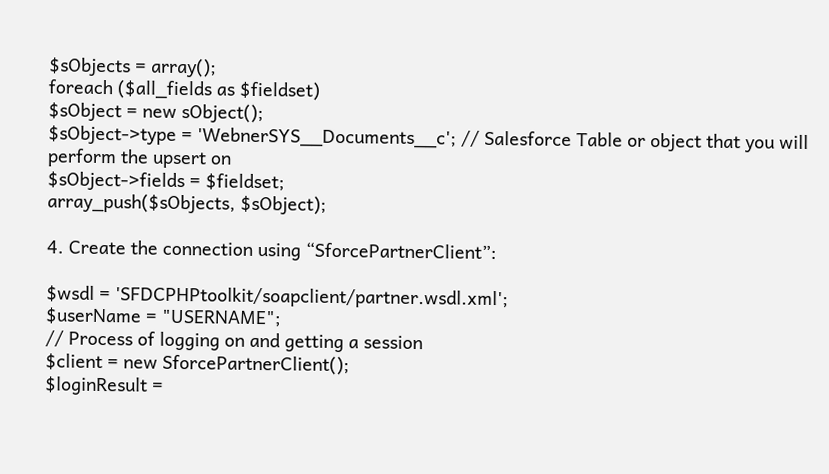$sObjects = array();
foreach ($all_fields as $fieldset)
$sObject = new sObject();
$sObject->type = 'WebnerSYS__Documents__c'; // Salesforce Table or object that you will perform the upsert on
$sObject->fields = $fieldset;
array_push($sObjects, $sObject);

4. Create the connection using “SforcePartnerClient”:

$wsdl = 'SFDCPHPtoolkit/soapclient/partner.wsdl.xml';
$userName = "USERNAME";
// Process of logging on and getting a session
$client = new SforcePartnerClient();
$loginResult =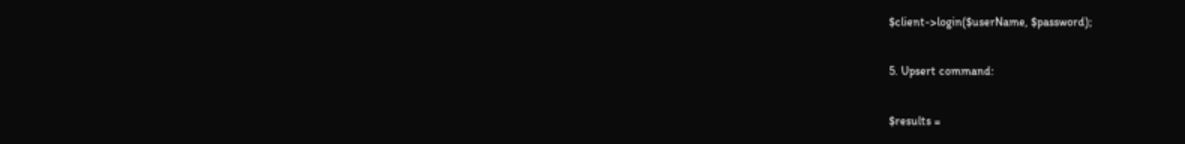$client->login($userName, $password);

5. Upsert command:

$results =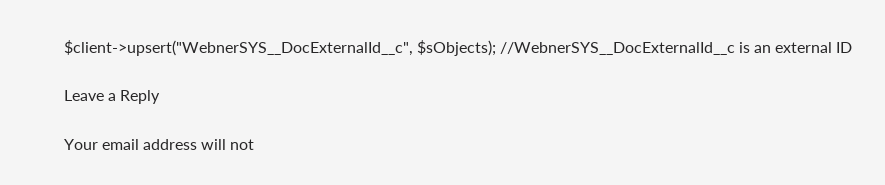$client->upsert("WebnerSYS__DocExternalId__c", $sObjects); //WebnerSYS__DocExternalId__c is an external ID

Leave a Reply

Your email address will not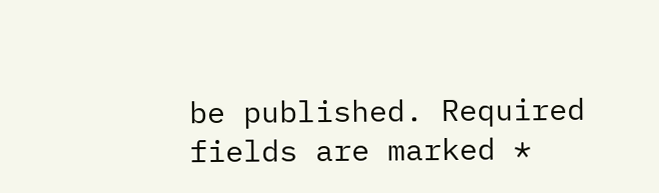be published. Required fields are marked *